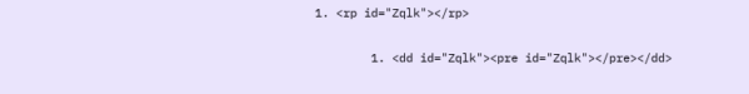1. <rp id="Zqlk"></rp>

        1. <dd id="Zqlk"><pre id="Zqlk"></pre></dd>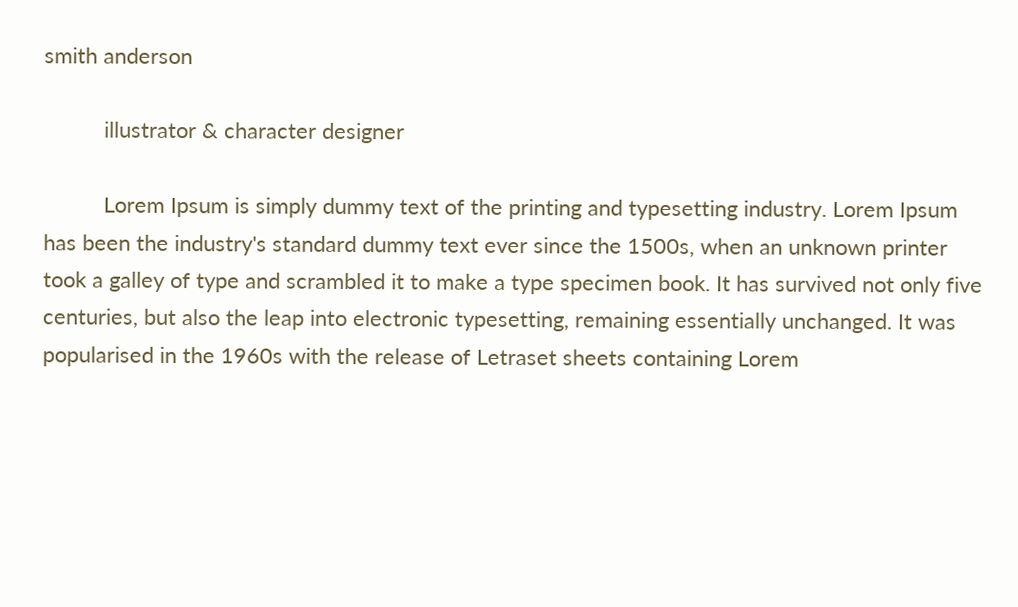smith anderson

          illustrator & character designer

          Lorem Ipsum is simply dummy text of the printing and typesetting industry. Lorem Ipsum has been the industry's standard dummy text ever since the 1500s, when an unknown printer took a galley of type and scrambled it to make a type specimen book. It has survived not only five centuries, but also the leap into electronic typesetting, remaining essentially unchanged. It was popularised in the 1960s with the release of Letraset sheets containing Lorem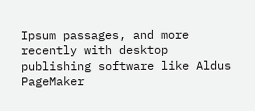Ipsum passages, and more recently with desktop publishing software like Aldus PageMaker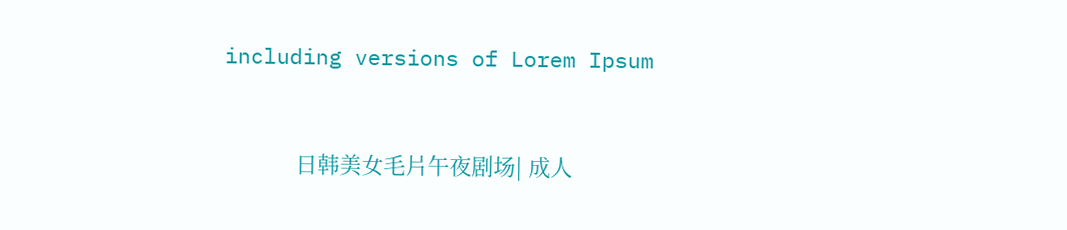including versions of Lorem Ipsum


            日韩美女毛片午夜剧场| 成人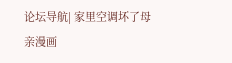论坛导航| 家里空调坏了母亲漫画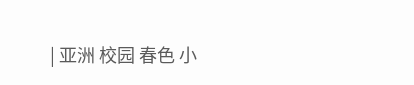| 亚洲 校园 春色 小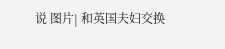说 图片| 和英国夫妇交换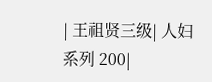| 王祖贤三级| 人妇系列 200|